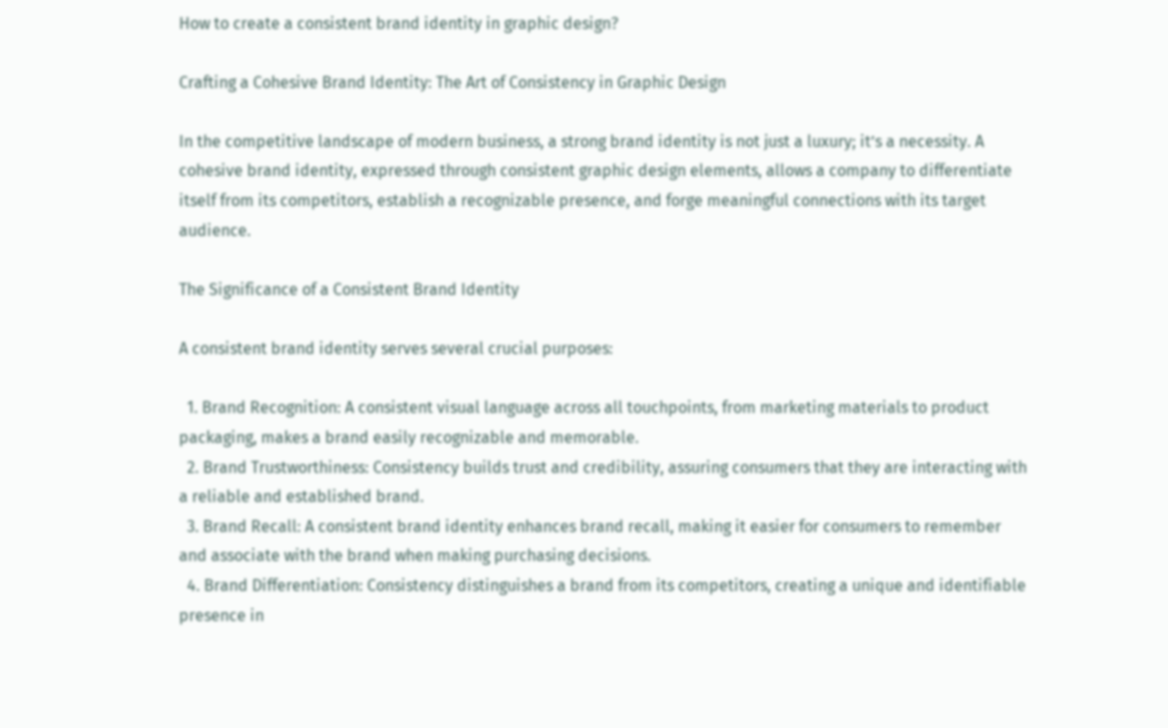How to create a consistent brand identity in graphic design?

Crafting a Cohesive Brand Identity: The Art of Consistency in Graphic Design

In the competitive landscape of modern business, a strong brand identity is not just a luxury; it’s a necessity. A cohesive brand identity, expressed through consistent graphic design elements, allows a company to differentiate itself from its competitors, establish a recognizable presence, and forge meaningful connections with its target audience.

The Significance of a Consistent Brand Identity

A consistent brand identity serves several crucial purposes:

  1. Brand Recognition: A consistent visual language across all touchpoints, from marketing materials to product packaging, makes a brand easily recognizable and memorable.
  2. Brand Trustworthiness: Consistency builds trust and credibility, assuring consumers that they are interacting with a reliable and established brand.
  3. Brand Recall: A consistent brand identity enhances brand recall, making it easier for consumers to remember and associate with the brand when making purchasing decisions.
  4. Brand Differentiation: Consistency distinguishes a brand from its competitors, creating a unique and identifiable presence in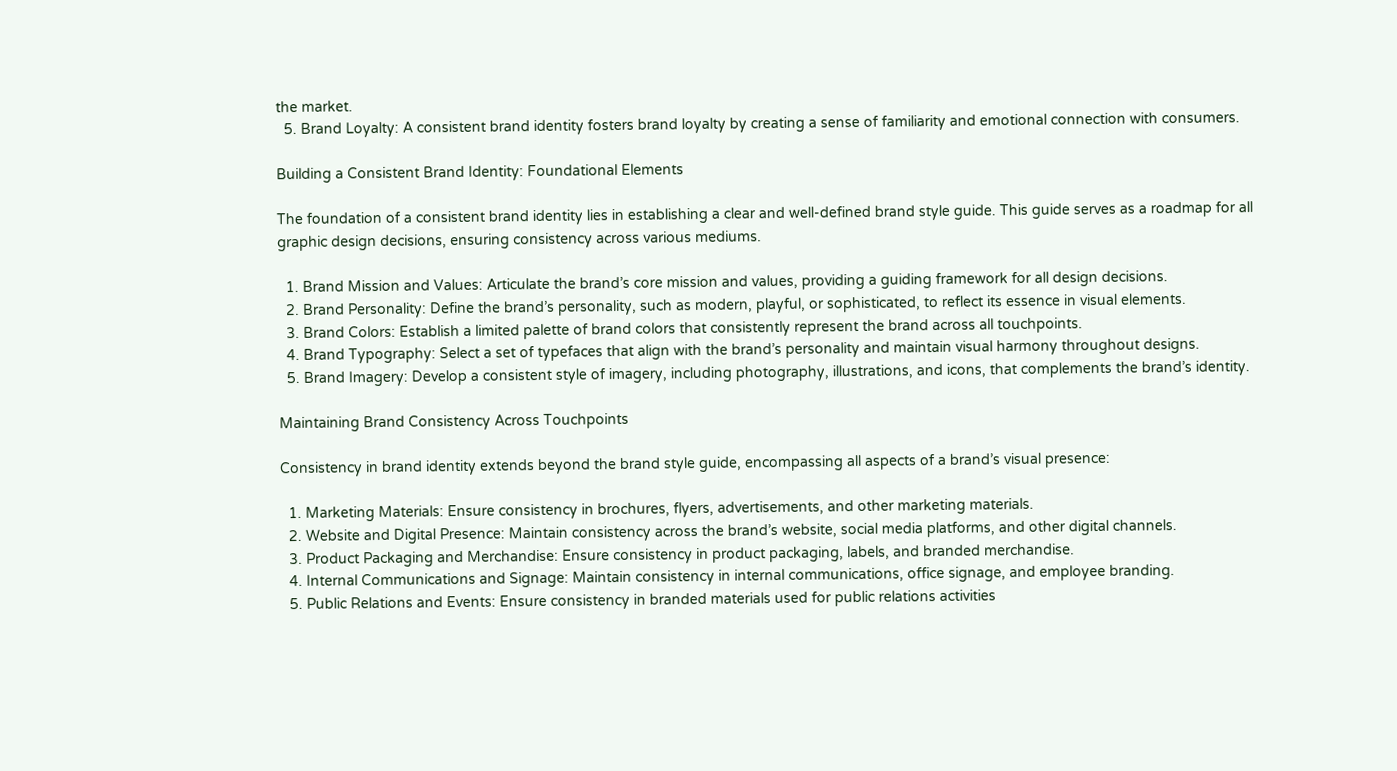the market.
  5. Brand Loyalty: A consistent brand identity fosters brand loyalty by creating a sense of familiarity and emotional connection with consumers.

Building a Consistent Brand Identity: Foundational Elements

The foundation of a consistent brand identity lies in establishing a clear and well-defined brand style guide. This guide serves as a roadmap for all graphic design decisions, ensuring consistency across various mediums.

  1. Brand Mission and Values: Articulate the brand’s core mission and values, providing a guiding framework for all design decisions.
  2. Brand Personality: Define the brand’s personality, such as modern, playful, or sophisticated, to reflect its essence in visual elements.
  3. Brand Colors: Establish a limited palette of brand colors that consistently represent the brand across all touchpoints.
  4. Brand Typography: Select a set of typefaces that align with the brand’s personality and maintain visual harmony throughout designs.
  5. Brand Imagery: Develop a consistent style of imagery, including photography, illustrations, and icons, that complements the brand’s identity.

Maintaining Brand Consistency Across Touchpoints

Consistency in brand identity extends beyond the brand style guide, encompassing all aspects of a brand’s visual presence:

  1. Marketing Materials: Ensure consistency in brochures, flyers, advertisements, and other marketing materials.
  2. Website and Digital Presence: Maintain consistency across the brand’s website, social media platforms, and other digital channels.
  3. Product Packaging and Merchandise: Ensure consistency in product packaging, labels, and branded merchandise.
  4. Internal Communications and Signage: Maintain consistency in internal communications, office signage, and employee branding.
  5. Public Relations and Events: Ensure consistency in branded materials used for public relations activities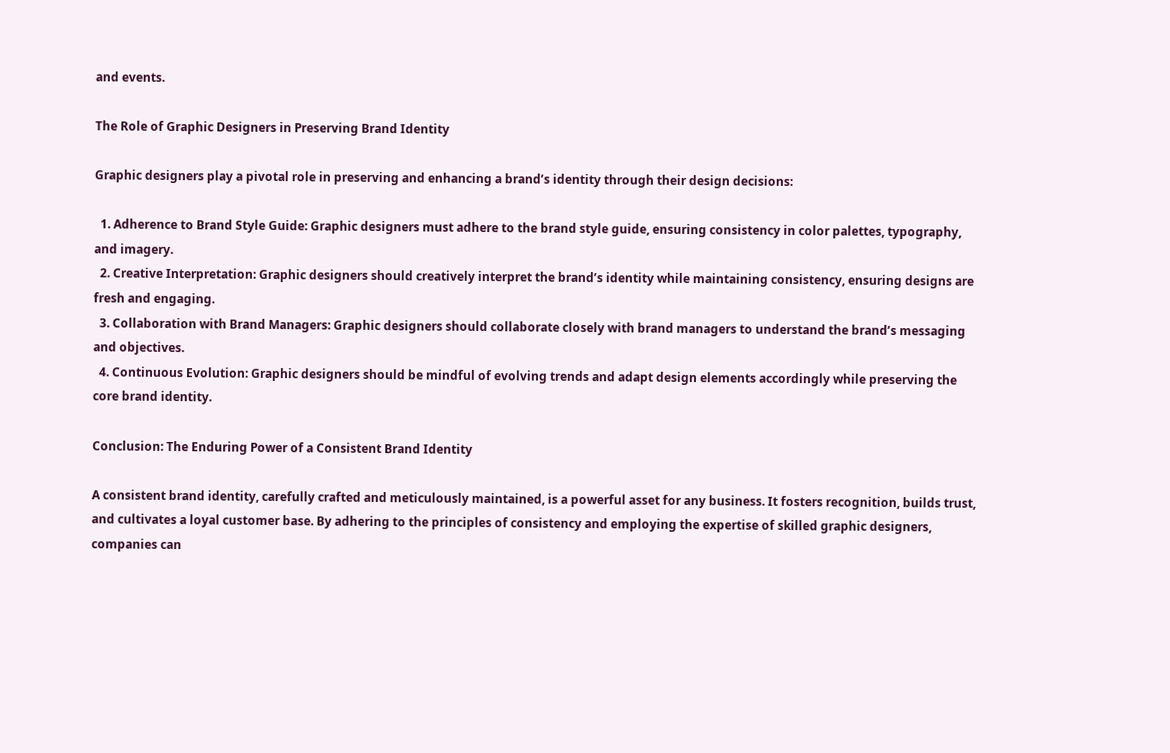and events.

The Role of Graphic Designers in Preserving Brand Identity

Graphic designers play a pivotal role in preserving and enhancing a brand’s identity through their design decisions:

  1. Adherence to Brand Style Guide: Graphic designers must adhere to the brand style guide, ensuring consistency in color palettes, typography, and imagery.
  2. Creative Interpretation: Graphic designers should creatively interpret the brand’s identity while maintaining consistency, ensuring designs are fresh and engaging.
  3. Collaboration with Brand Managers: Graphic designers should collaborate closely with brand managers to understand the brand’s messaging and objectives.
  4. Continuous Evolution: Graphic designers should be mindful of evolving trends and adapt design elements accordingly while preserving the core brand identity.

Conclusion: The Enduring Power of a Consistent Brand Identity

A consistent brand identity, carefully crafted and meticulously maintained, is a powerful asset for any business. It fosters recognition, builds trust, and cultivates a loyal customer base. By adhering to the principles of consistency and employing the expertise of skilled graphic designers, companies can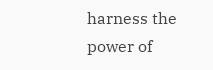harness the power of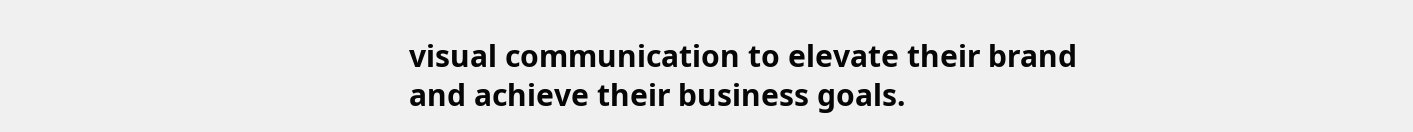visual communication to elevate their brand and achieve their business goals.